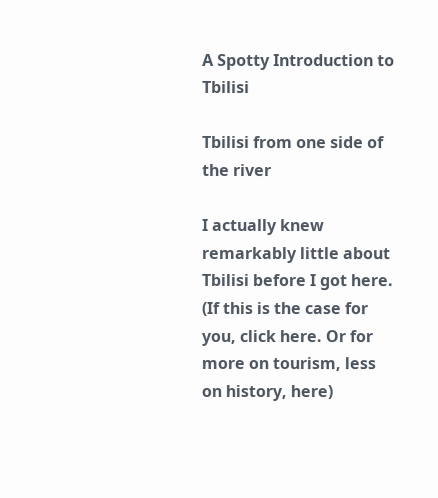A Spotty Introduction to Tbilisi

Tbilisi from one side of the river

I actually knew remarkably little about Tbilisi before I got here.  (If this is the case for you, click here. Or for more on tourism, less on history, here)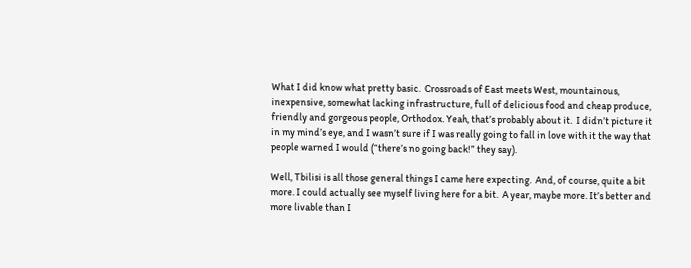What I did know what pretty basic.  Crossroads of East meets West, mountainous, inexpensive, somewhat lacking infrastructure, full of delicious food and cheap produce, friendly and gorgeous people, Orthodox. Yeah, that’s probably about it.  I didn’t picture it in my mind’s eye, and I wasn’t sure if I was really going to fall in love with it the way that people warned I would (“there’s no going back!” they say).

Well, Tbilisi is all those general things I came here expecting.  And, of course, quite a bit more. I could actually see myself living here for a bit.  A year, maybe more. It’s better and more livable than I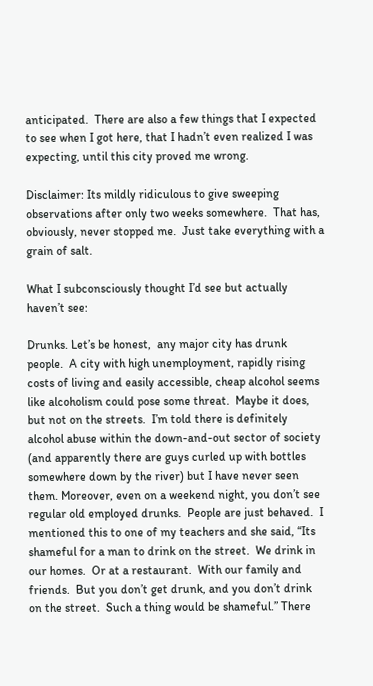anticipated.  There are also a few things that I expected to see when I got here, that I hadn’t even realized I was expecting, until this city proved me wrong.

Disclaimer: Its mildly ridiculous to give sweeping observations after only two weeks somewhere.  That has, obviously, never stopped me.  Just take everything with a grain of salt.

What I subconsciously thought I’d see but actually haven’t see:

Drunks. Let’s be honest,  any major city has drunk people.  A city with high unemployment, rapidly rising costs of living and easily accessible, cheap alcohol seems like alcoholism could pose some threat.  Maybe it does, but not on the streets.  I’m told there is definitely alcohol abuse within the down-and-out sector of society (and apparently there are guys curled up with bottles somewhere down by the river) but I have never seen them. Moreover, even on a weekend night, you don’t see regular old employed drunks.  People are just behaved.  I mentioned this to one of my teachers and she said, “Its shameful for a man to drink on the street.  We drink in our homes.  Or at a restaurant.  With our family and friends.  But you don’t get drunk, and you don’t drink on the street.  Such a thing would be shameful.” There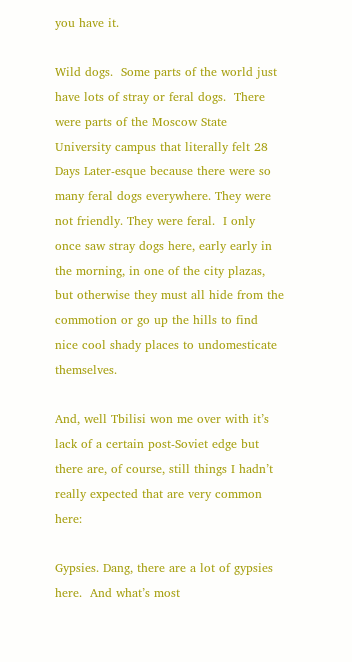you have it.

Wild dogs.  Some parts of the world just have lots of stray or feral dogs.  There were parts of the Moscow State University campus that literally felt 28 Days Later-esque because there were so many feral dogs everywhere. They were not friendly. They were feral.  I only once saw stray dogs here, early early in the morning, in one of the city plazas, but otherwise they must all hide from the commotion or go up the hills to find nice cool shady places to undomesticate themselves.

And, well Tbilisi won me over with it’s lack of a certain post-Soviet edge but there are, of course, still things I hadn’t really expected that are very common here:

Gypsies. Dang, there are a lot of gypsies here.  And what’s most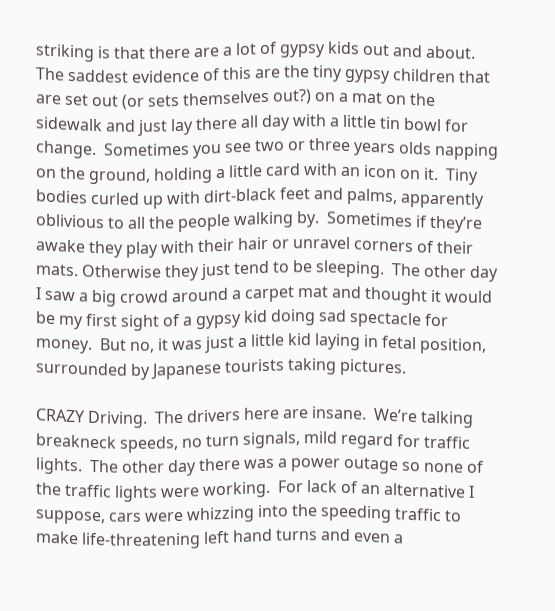striking is that there are a lot of gypsy kids out and about.  The saddest evidence of this are the tiny gypsy children that are set out (or sets themselves out?) on a mat on the sidewalk and just lay there all day with a little tin bowl for change.  Sometimes you see two or three years olds napping on the ground, holding a little card with an icon on it.  Tiny bodies curled up with dirt-black feet and palms, apparently oblivious to all the people walking by.  Sometimes if they’re awake they play with their hair or unravel corners of their mats. Otherwise they just tend to be sleeping.  The other day I saw a big crowd around a carpet mat and thought it would be my first sight of a gypsy kid doing sad spectacle for money.  But no, it was just a little kid laying in fetal position, surrounded by Japanese tourists taking pictures.

CRAZY Driving.  The drivers here are insane.  We’re talking breakneck speeds, no turn signals, mild regard for traffic lights.  The other day there was a power outage so none of the traffic lights were working.  For lack of an alternative I suppose, cars were whizzing into the speeding traffic to make life-threatening left hand turns and even a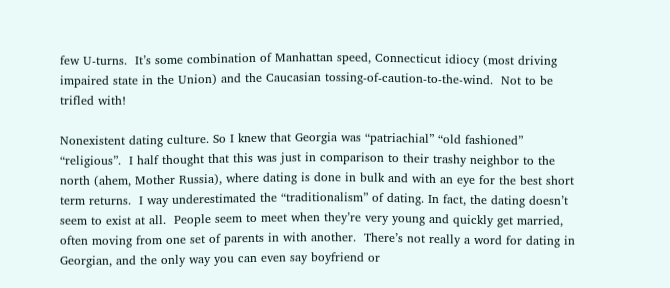few U-turns.  It’s some combination of Manhattan speed, Connecticut idiocy (most driving impaired state in the Union) and the Caucasian tossing-of-caution-to-the-wind.  Not to be trifled with!

Nonexistent dating culture. So I knew that Georgia was “patriachial” “old fashioned” “religious”.  I half thought that this was just in comparison to their trashy neighbor to the north (ahem, Mother Russia), where dating is done in bulk and with an eye for the best short term returns.  I way underestimated the “traditionalism” of dating. In fact, the dating doesn’t seem to exist at all.  People seem to meet when they’re very young and quickly get married, often moving from one set of parents in with another.  There’s not really a word for dating in Georgian, and the only way you can even say boyfriend or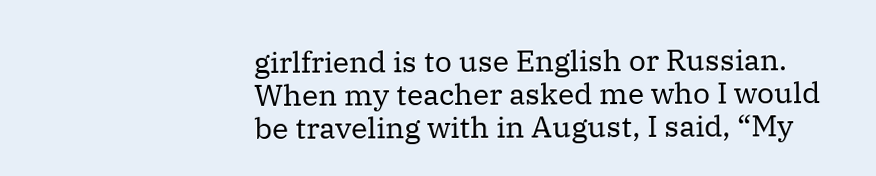girlfriend is to use English or Russian.  When my teacher asked me who I would be traveling with in August, I said, “My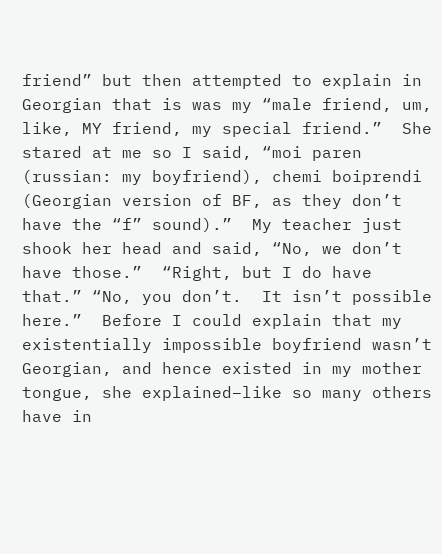friend” but then attempted to explain in Georgian that is was my “male friend, um, like, MY friend, my special friend.”  She stared at me so I said, “moi paren (russian: my boyfriend), chemi boiprendi (Georgian version of BF, as they don’t have the “f” sound).”  My teacher just shook her head and said, “No, we don’t have those.”  “Right, but I do have that.” “No, you don’t.  It isn’t possible here.”  Before I could explain that my existentially impossible boyfriend wasn’t Georgian, and hence existed in my mother tongue, she explained–like so many others have in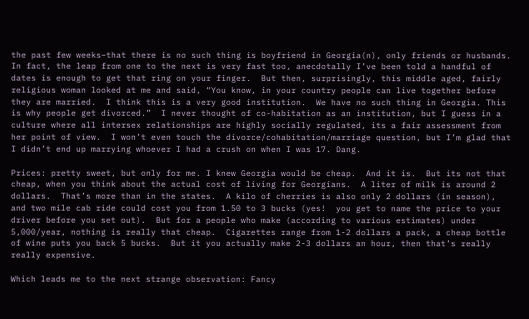the past few weeks–that there is no such thing is boyfriend in Georgia(n), only friends or husbands.  In fact, the leap from one to the next is very fast too, anecdotally I’ve been told a handful of dates is enough to get that ring on your finger.  But then, surprisingly, this middle aged, fairly religious woman looked at me and said, “You know, in your country people can live together before they are married.  I think this is a very good institution.  We have no such thing in Georgia. This is why people get divorced.”  I never thought of co-habitation as an institution, but I guess in a culture where all intersex relationships are highly socially regulated, its a fair assessment from her point of view.  I won’t even touch the divorce/cohabitation/marriage question, but I’m glad that I didn’t end up marrying whoever I had a crush on when I was 17. Dang.

Prices: pretty sweet, but only for me. I knew Georgia would be cheap.  And it is.  But its not that cheap, when you think about the actual cost of living for Georgians.  A liter of milk is around 2 dollars.  That’s more than in the states.  A kilo of cherries is also only 2 dollars (in season), and two mile cab ride could cost you from 1.50 to 3 bucks (yes!  you get to name the price to your driver before you set out).  But for a people who make (according to various estimates) under 5,000/year, nothing is really that cheap.  Cigarettes range from 1-2 dollars a pack, a cheap bottle of wine puts you back 5 bucks.  But it you actually make 2-3 dollars an hour, then that’s really really expensive.

Which leads me to the next strange observation: Fancy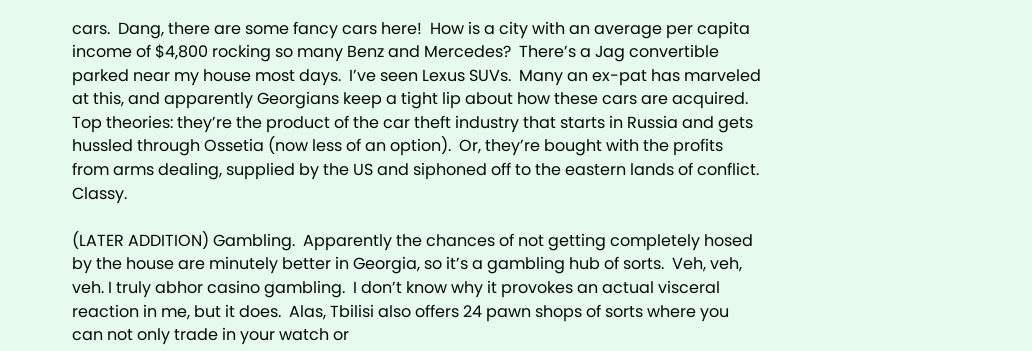cars.  Dang, there are some fancy cars here!  How is a city with an average per capita income of $4,800 rocking so many Benz and Mercedes?  There’s a Jag convertible parked near my house most days.  I’ve seen Lexus SUVs.  Many an ex-pat has marveled at this, and apparently Georgians keep a tight lip about how these cars are acquired.  Top theories: they’re the product of the car theft industry that starts in Russia and gets hussled through Ossetia (now less of an option).  Or, they’re bought with the profits from arms dealing, supplied by the US and siphoned off to the eastern lands of conflict.  Classy.

(LATER ADDITION) Gambling.  Apparently the chances of not getting completely hosed by the house are minutely better in Georgia, so it’s a gambling hub of sorts.  Veh, veh, veh. I truly abhor casino gambling.  I don’t know why it provokes an actual visceral reaction in me, but it does.  Alas, Tbilisi also offers 24 pawn shops of sorts where you can not only trade in your watch or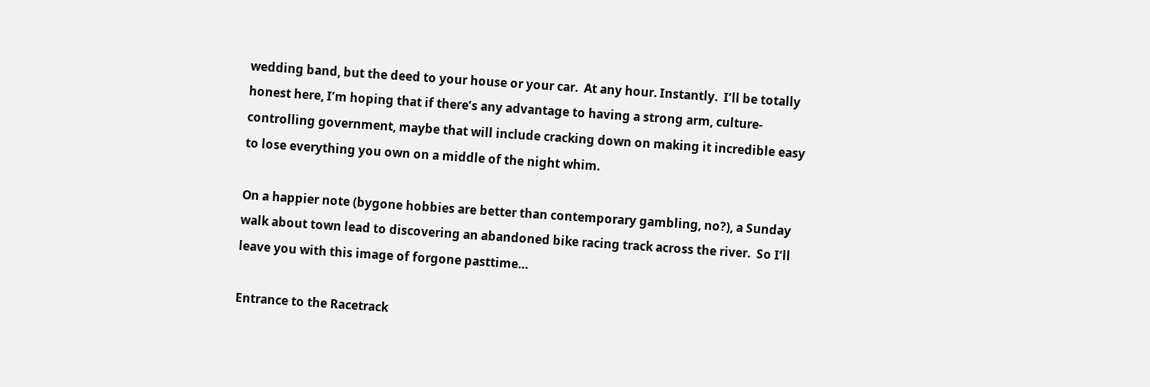wedding band, but the deed to your house or your car.  At any hour. Instantly.  I’ll be totally honest here, I’m hoping that if there’s any advantage to having a strong arm, culture-controlling government, maybe that will include cracking down on making it incredible easy to lose everything you own on a middle of the night whim.

On a happier note (bygone hobbies are better than contemporary gambling, no?), a Sunday walk about town lead to discovering an abandoned bike racing track across the river.  So I’ll leave you with this image of forgone pasttime…

Entrance to the Racetrack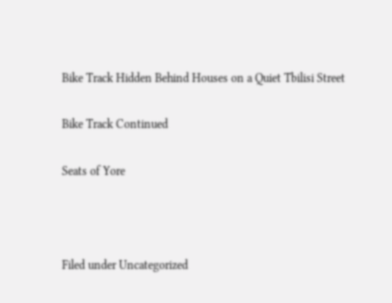Bike Track Hidden Behind Houses on a Quiet Tbilisi Street

Bike Track Continued

Seats of Yore



Filed under Uncategorized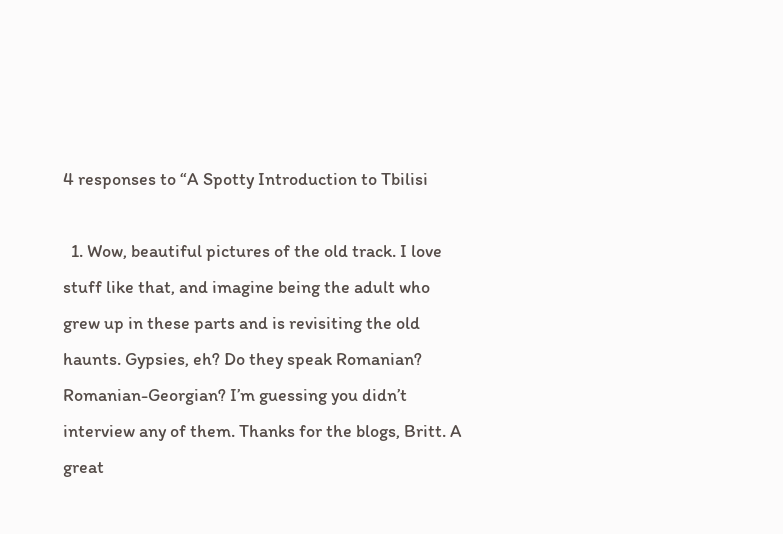4 responses to “A Spotty Introduction to Tbilisi

  1. Wow, beautiful pictures of the old track. I love stuff like that, and imagine being the adult who grew up in these parts and is revisiting the old haunts. Gypsies, eh? Do they speak Romanian? Romanian-Georgian? I’m guessing you didn’t interview any of them. Thanks for the blogs, Britt. A great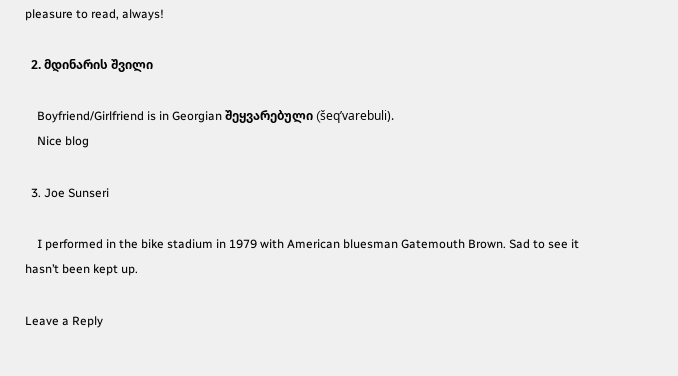pleasure to read, always!

  2. მდინარის შვილი

    Boyfriend/Girlfriend is in Georgian შეყვარებული (šeq’varebuli).
    Nice blog

  3. Joe Sunseri

    I performed in the bike stadium in 1979 with American bluesman Gatemouth Brown. Sad to see it hasn’t been kept up.

Leave a Reply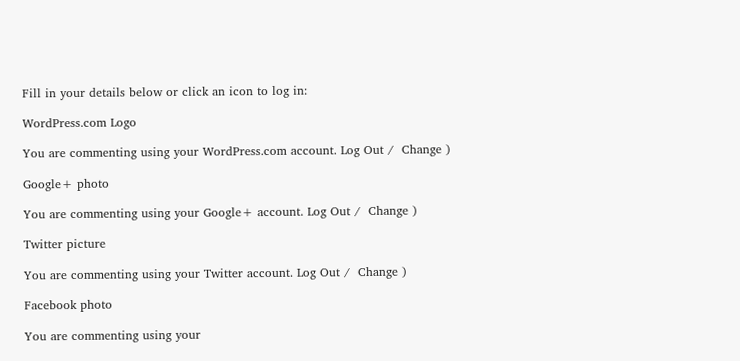Fill in your details below or click an icon to log in:

WordPress.com Logo

You are commenting using your WordPress.com account. Log Out /  Change )

Google+ photo

You are commenting using your Google+ account. Log Out /  Change )

Twitter picture

You are commenting using your Twitter account. Log Out /  Change )

Facebook photo

You are commenting using your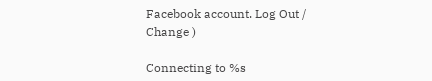Facebook account. Log Out /  Change )

Connecting to %s